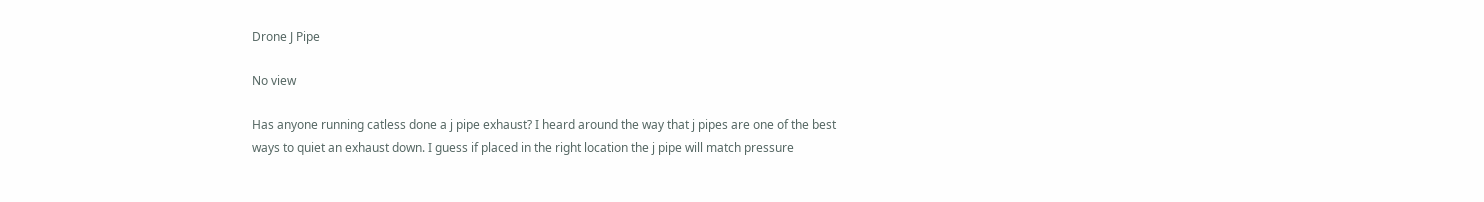Drone J Pipe

No view

Has anyone running catless done a j pipe exhaust? I heard around the way that j pipes are one of the best ways to quiet an exhaust down. I guess if placed in the right location the j pipe will match pressure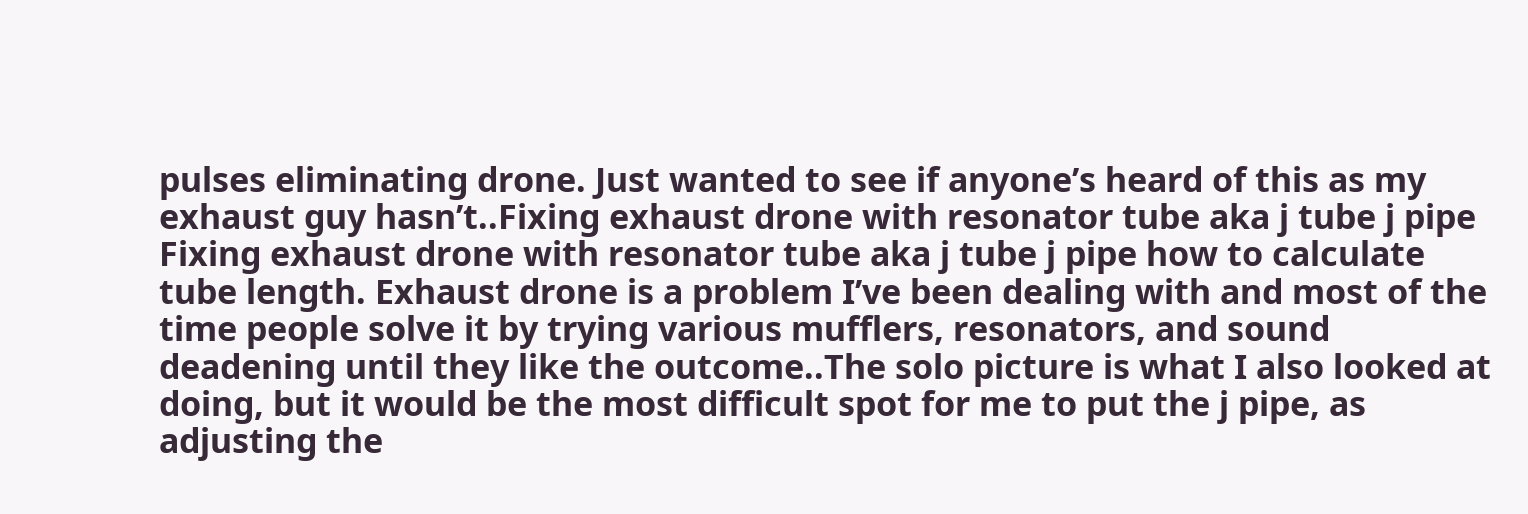pulses eliminating drone. Just wanted to see if anyone’s heard of this as my exhaust guy hasn’t..Fixing exhaust drone with resonator tube aka j tube j pipe Fixing exhaust drone with resonator tube aka j tube j pipe how to calculate tube length. Exhaust drone is a problem I’ve been dealing with and most of the time people solve it by trying various mufflers, resonators, and sound deadening until they like the outcome..The solo picture is what I also looked at doing, but it would be the most difficult spot for me to put the j pipe, as adjusting the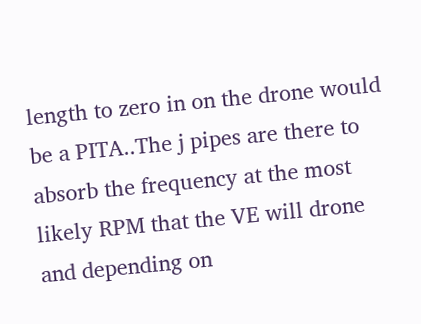length to zero in on the drone would be a PITA..The j pipes are there to absorb the frequency at the most likely RPM that the VE will drone and depending on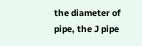the diameter of pipe, the J pipe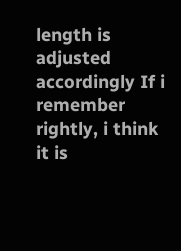length is adjusted accordingly If i remember rightly, i think it is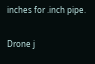inches for .inch pipe.

Drone j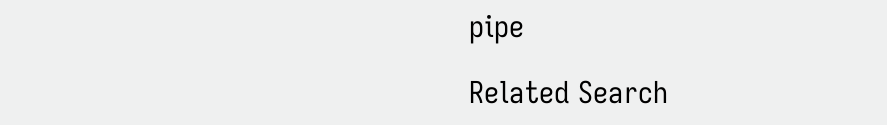pipe

Related Search